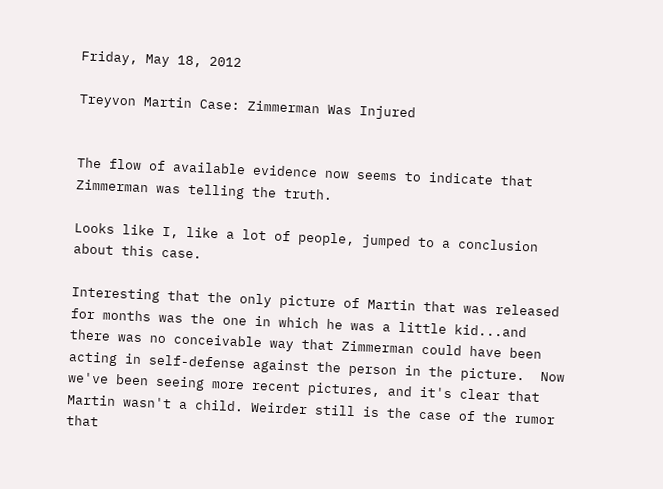Friday, May 18, 2012

Treyvon Martin Case: Zimmerman Was Injured


The flow of available evidence now seems to indicate that Zimmerman was telling the truth.

Looks like I, like a lot of people, jumped to a conclusion about this case.

Interesting that the only picture of Martin that was released for months was the one in which he was a little kid...and there was no conceivable way that Zimmerman could have been acting in self-defense against the person in the picture.  Now we've been seeing more recent pictures, and it's clear that Martin wasn't a child. Weirder still is the case of the rumor that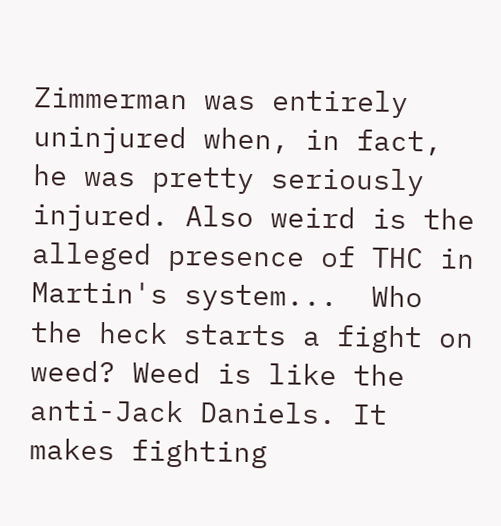Zimmerman was entirely uninjured when, in fact, he was pretty seriously injured. Also weird is the alleged presence of THC in Martin's system...  Who the heck starts a fight on weed? Weed is like the anti-Jack Daniels. It makes fighting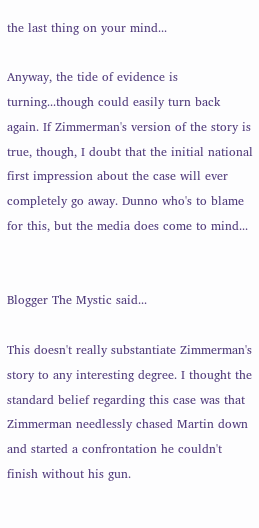the last thing on your mind...

Anyway, the tide of evidence is turning...though could easily turn back again. If Zimmerman's version of the story is true, though, I doubt that the initial national first impression about the case will ever completely go away. Dunno who's to blame for this, but the media does come to mind...


Blogger The Mystic said...

This doesn't really substantiate Zimmerman's story to any interesting degree. I thought the standard belief regarding this case was that Zimmerman needlessly chased Martin down and started a confrontation he couldn't finish without his gun.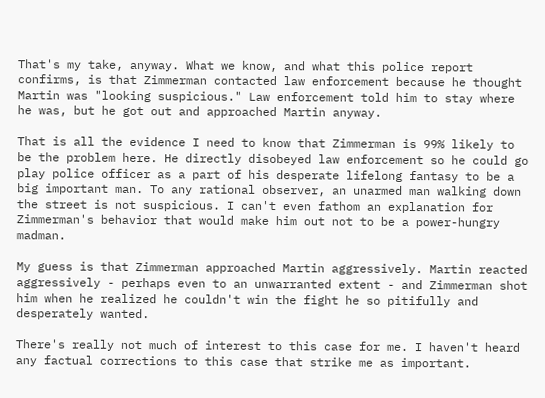That's my take, anyway. What we know, and what this police report confirms, is that Zimmerman contacted law enforcement because he thought Martin was "looking suspicious." Law enforcement told him to stay where he was, but he got out and approached Martin anyway.

That is all the evidence I need to know that Zimmerman is 99% likely to be the problem here. He directly disobeyed law enforcement so he could go play police officer as a part of his desperate lifelong fantasy to be a big important man. To any rational observer, an unarmed man walking down the street is not suspicious. I can't even fathom an explanation for Zimmerman's behavior that would make him out not to be a power-hungry madman.

My guess is that Zimmerman approached Martin aggressively. Martin reacted aggressively - perhaps even to an unwarranted extent - and Zimmerman shot him when he realized he couldn't win the fight he so pitifully and desperately wanted.

There's really not much of interest to this case for me. I haven't heard any factual corrections to this case that strike me as important.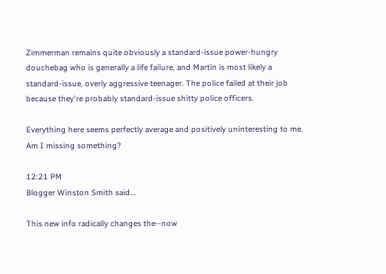Zimmerman remains quite obviously a standard-issue power-hungry douchebag who is generally a life failure, and Martin is most likely a standard-issue, overly aggressive teenager. The police failed at their job because they're probably standard-issue shitty police officers.

Everything here seems perfectly average and positively uninteresting to me. Am I missing something?

12:21 PM
Blogger Winston Smith said...

This new info radically changes the--now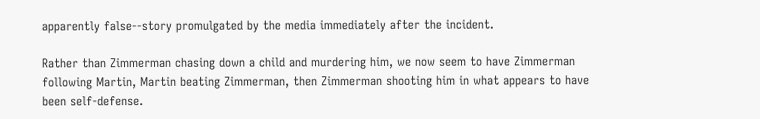apparently false--story promulgated by the media immediately after the incident.

Rather than Zimmerman chasing down a child and murdering him, we now seem to have Zimmerman following Martin, Martin beating Zimmerman, then Zimmerman shooting him in what appears to have been self-defense.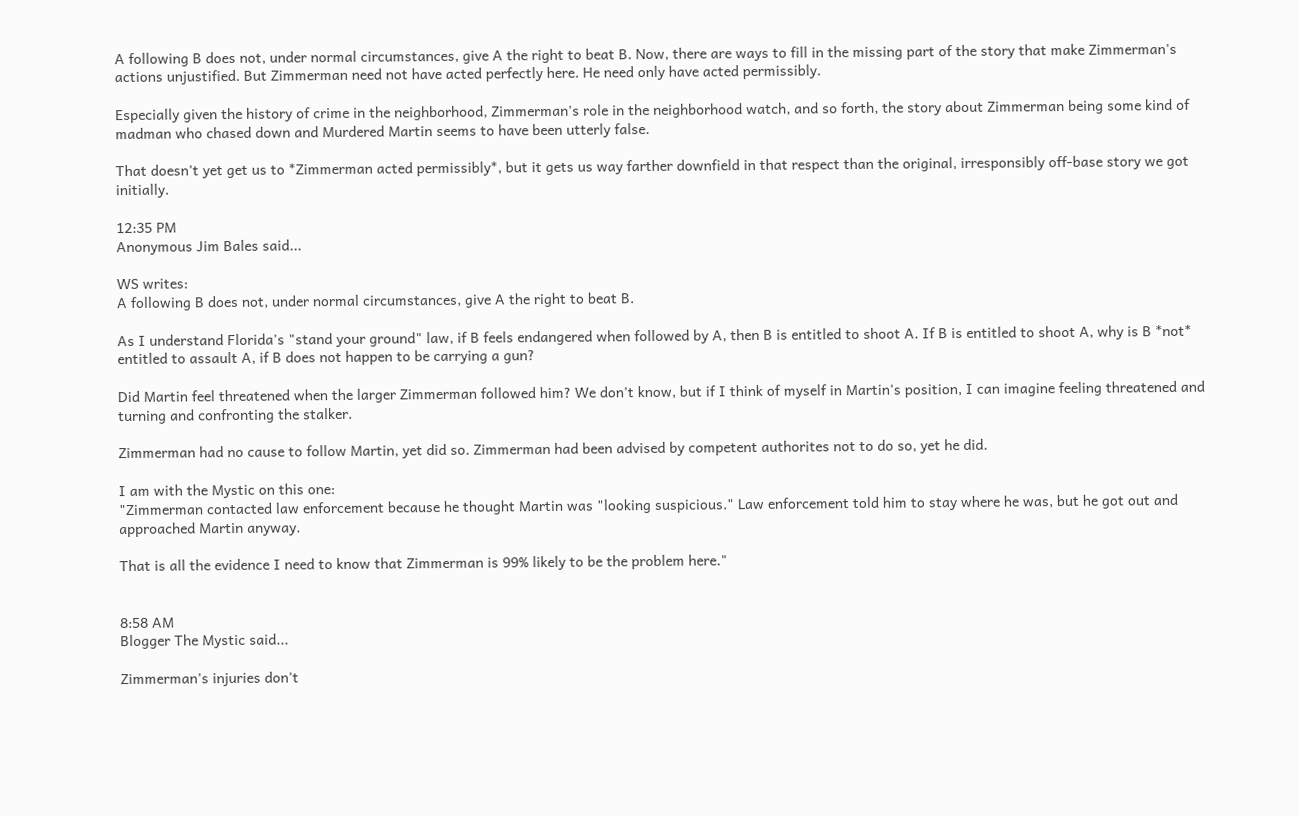A following B does not, under normal circumstances, give A the right to beat B. Now, there are ways to fill in the missing part of the story that make Zimmerman's actions unjustified. But Zimmerman need not have acted perfectly here. He need only have acted permissibly.

Especially given the history of crime in the neighborhood, Zimmerman's role in the neighborhood watch, and so forth, the story about Zimmerman being some kind of madman who chased down and Murdered Martin seems to have been utterly false.

That doesn't yet get us to *Zimmerman acted permissibly*, but it gets us way farther downfield in that respect than the original, irresponsibly off-base story we got initially.

12:35 PM
Anonymous Jim Bales said...

WS writes:
A following B does not, under normal circumstances, give A the right to beat B.

As I understand Florida's "stand your ground" law, if B feels endangered when followed by A, then B is entitled to shoot A. If B is entitled to shoot A, why is B *not* entitled to assault A, if B does not happen to be carrying a gun?

Did Martin feel threatened when the larger Zimmerman followed him? We don't know, but if I think of myself in Martin's position, I can imagine feeling threatened and turning and confronting the stalker.

Zimmerman had no cause to follow Martin, yet did so. Zimmerman had been advised by competent authorites not to do so, yet he did.

I am with the Mystic on this one:
"Zimmerman contacted law enforcement because he thought Martin was "looking suspicious." Law enforcement told him to stay where he was, but he got out and approached Martin anyway.

That is all the evidence I need to know that Zimmerman is 99% likely to be the problem here."


8:58 AM
Blogger The Mystic said...

Zimmerman's injuries don't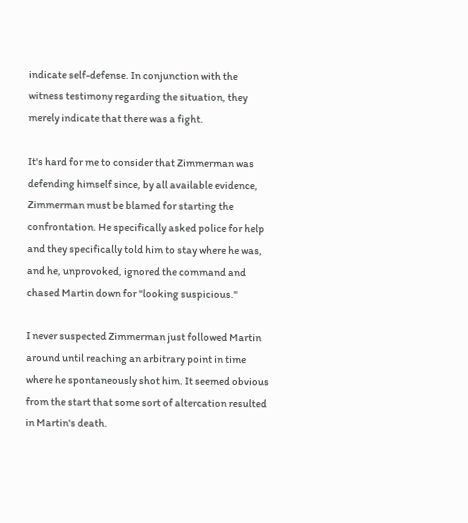indicate self-defense. In conjunction with the witness testimony regarding the situation, they merely indicate that there was a fight.

It's hard for me to consider that Zimmerman was defending himself since, by all available evidence, Zimmerman must be blamed for starting the confrontation. He specifically asked police for help and they specifically told him to stay where he was, and he, unprovoked, ignored the command and chased Martin down for "looking suspicious."

I never suspected Zimmerman just followed Martin around until reaching an arbitrary point in time where he spontaneously shot him. It seemed obvious from the start that some sort of altercation resulted in Martin's death.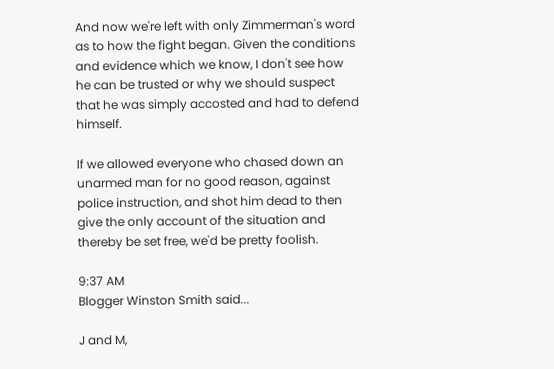And now we're left with only Zimmerman's word as to how the fight began. Given the conditions and evidence which we know, I don't see how he can be trusted or why we should suspect that he was simply accosted and had to defend himself.

If we allowed everyone who chased down an unarmed man for no good reason, against police instruction, and shot him dead to then give the only account of the situation and thereby be set free, we'd be pretty foolish.

9:37 AM
Blogger Winston Smith said...

J and M,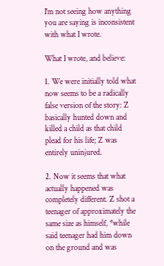I'm not seeing how anything you are saying is inconsistent with what I wrote.

What I wrote, and believe:

1. We were initially told what now seems to be a radically false version of the story: Z basically hunted down and killed a child as that child plead for his life; Z was entirely uninjured.

2. Now it seems that what actually happened was completely different. Z shot a teenager of approximately the same size as himself, *while said teenager had him down on the ground and was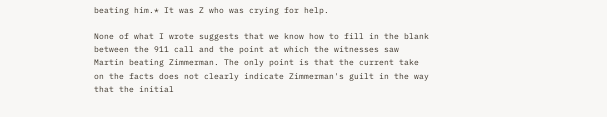beating him.* It was Z who was crying for help.

None of what I wrote suggests that we know how to fill in the blank between the 911 call and the point at which the witnesses saw Martin beating Zimmerman. The only point is that the current take on the facts does not clearly indicate Zimmerman's guilt in the way that the initial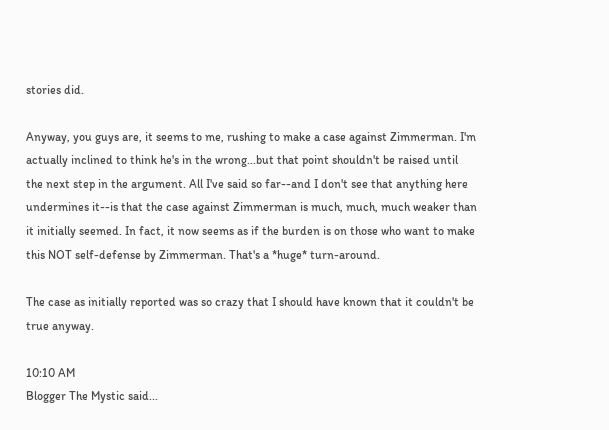stories did.

Anyway, you guys are, it seems to me, rushing to make a case against Zimmerman. I'm actually inclined to think he's in the wrong...but that point shouldn't be raised until the next step in the argument. All I've said so far--and I don't see that anything here undermines it--is that the case against Zimmerman is much, much, much weaker than it initially seemed. In fact, it now seems as if the burden is on those who want to make this NOT self-defense by Zimmerman. That's a *huge* turn-around.

The case as initially reported was so crazy that I should have known that it couldn't be true anyway.

10:10 AM
Blogger The Mystic said...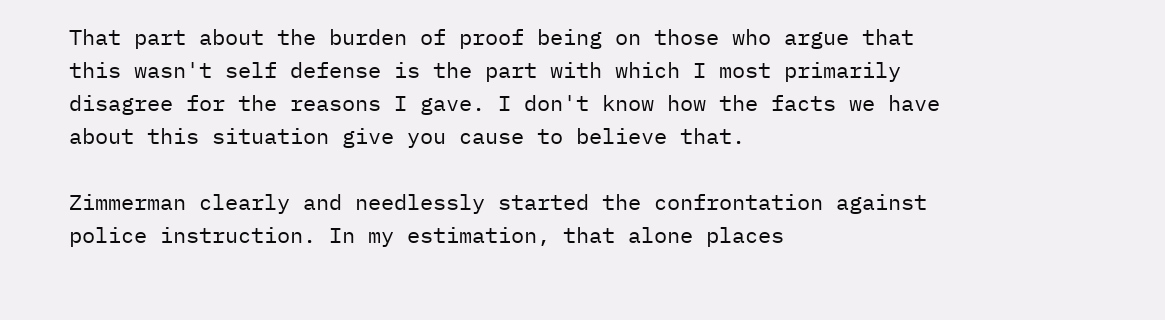That part about the burden of proof being on those who argue that this wasn't self defense is the part with which I most primarily disagree for the reasons I gave. I don't know how the facts we have about this situation give you cause to believe that.

Zimmerman clearly and needlessly started the confrontation against police instruction. In my estimation, that alone places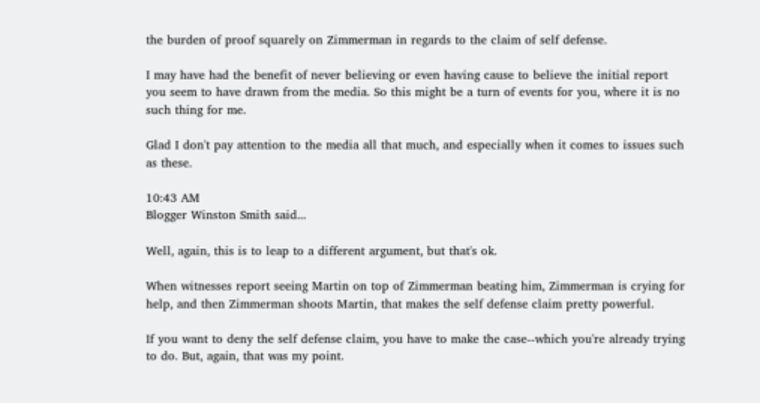the burden of proof squarely on Zimmerman in regards to the claim of self defense.

I may have had the benefit of never believing or even having cause to believe the initial report you seem to have drawn from the media. So this might be a turn of events for you, where it is no such thing for me.

Glad I don't pay attention to the media all that much, and especially when it comes to issues such as these.

10:43 AM
Blogger Winston Smith said...

Well, again, this is to leap to a different argument, but that's ok.

When witnesses report seeing Martin on top of Zimmerman beating him, Zimmerman is crying for help, and then Zimmerman shoots Martin, that makes the self defense claim pretty powerful.

If you want to deny the self defense claim, you have to make the case--which you're already trying to do. But, again, that was my point.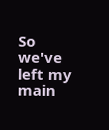So we've left my main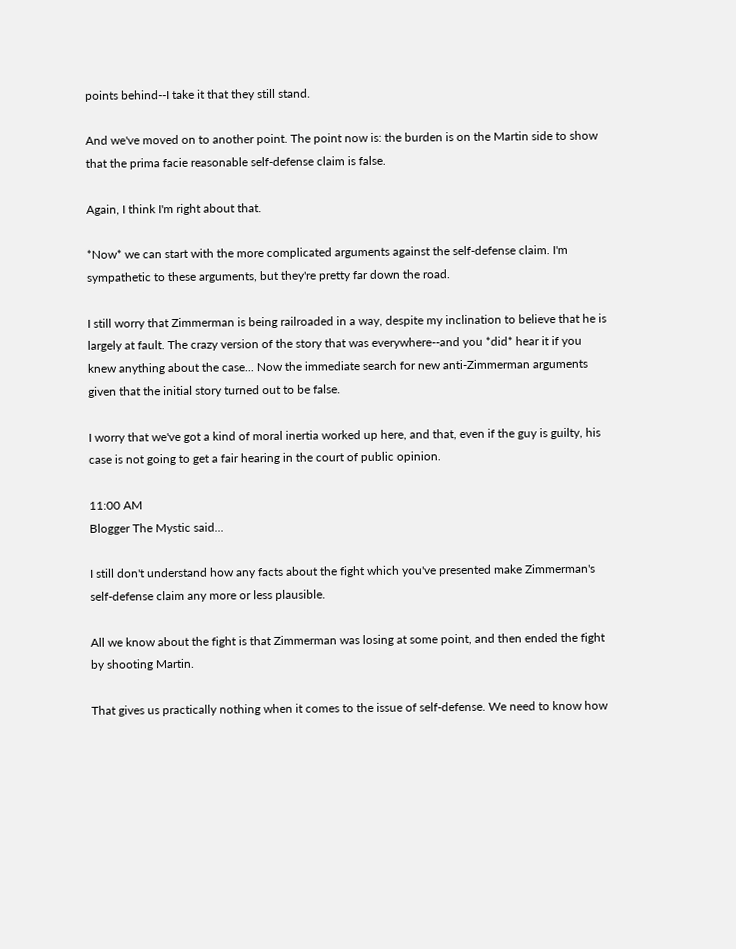points behind--I take it that they still stand.

And we've moved on to another point. The point now is: the burden is on the Martin side to show that the prima facie reasonable self-defense claim is false.

Again, I think I'm right about that.

*Now* we can start with the more complicated arguments against the self-defense claim. I'm sympathetic to these arguments, but they're pretty far down the road.

I still worry that Zimmerman is being railroaded in a way, despite my inclination to believe that he is largely at fault. The crazy version of the story that was everywhere--and you *did* hear it if you knew anything about the case... Now the immediate search for new anti-Zimmerman arguments given that the initial story turned out to be false.

I worry that we've got a kind of moral inertia worked up here, and that, even if the guy is guilty, his case is not going to get a fair hearing in the court of public opinion.

11:00 AM
Blogger The Mystic said...

I still don't understand how any facts about the fight which you've presented make Zimmerman's self-defense claim any more or less plausible.

All we know about the fight is that Zimmerman was losing at some point, and then ended the fight by shooting Martin.

That gives us practically nothing when it comes to the issue of self-defense. We need to know how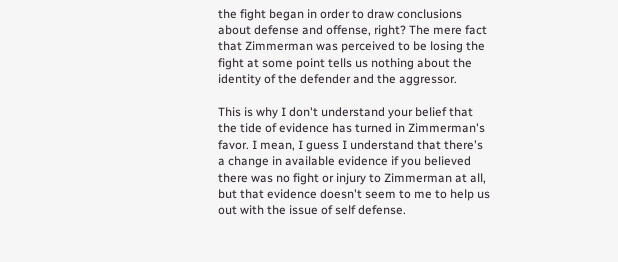the fight began in order to draw conclusions about defense and offense, right? The mere fact that Zimmerman was perceived to be losing the fight at some point tells us nothing about the identity of the defender and the aggressor.

This is why I don't understand your belief that the tide of evidence has turned in Zimmerman's favor. I mean, I guess I understand that there's a change in available evidence if you believed there was no fight or injury to Zimmerman at all, but that evidence doesn't seem to me to help us out with the issue of self defense.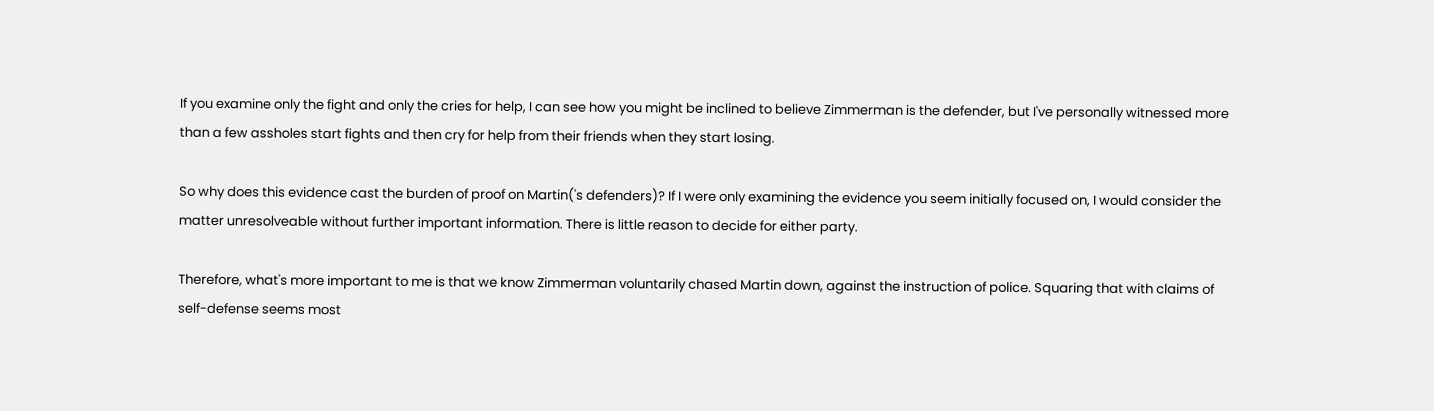If you examine only the fight and only the cries for help, I can see how you might be inclined to believe Zimmerman is the defender, but I've personally witnessed more than a few assholes start fights and then cry for help from their friends when they start losing.

So why does this evidence cast the burden of proof on Martin('s defenders)? If I were only examining the evidence you seem initially focused on, I would consider the matter unresolveable without further important information. There is little reason to decide for either party.

Therefore, what's more important to me is that we know Zimmerman voluntarily chased Martin down, against the instruction of police. Squaring that with claims of self-defense seems most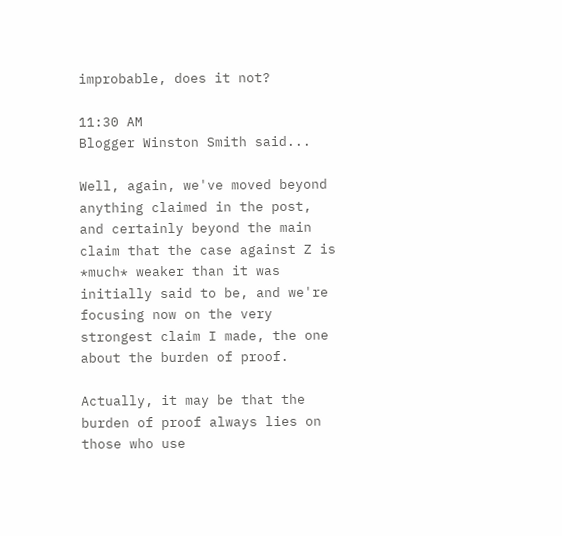improbable, does it not?

11:30 AM
Blogger Winston Smith said...

Well, again, we've moved beyond anything claimed in the post, and certainly beyond the main claim that the case against Z is *much* weaker than it was initially said to be, and we're focusing now on the very strongest claim I made, the one about the burden of proof.

Actually, it may be that the burden of proof always lies on those who use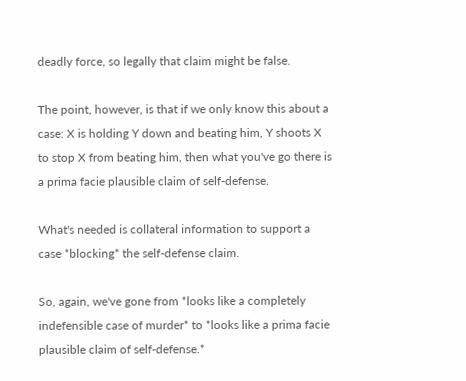deadly force, so legally that claim might be false.

The point, however, is that if we only know this about a case: X is holding Y down and beating him, Y shoots X to stop X from beating him, then what you've go there is a prima facie plausible claim of self-defense.

What's needed is collateral information to support a case *blocking* the self-defense claim.

So, again, we've gone from *looks like a completely indefensible case of murder* to *looks like a prima facie plausible claim of self-defense.*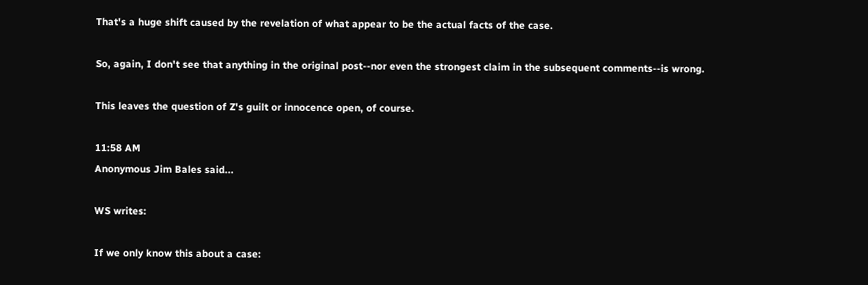That's a huge shift caused by the revelation of what appear to be the actual facts of the case.

So, again, I don't see that anything in the original post--nor even the strongest claim in the subsequent comments--is wrong.

This leaves the question of Z's guilt or innocence open, of course.

11:58 AM
Anonymous Jim Bales said...

WS writes:

If we only know this about a case: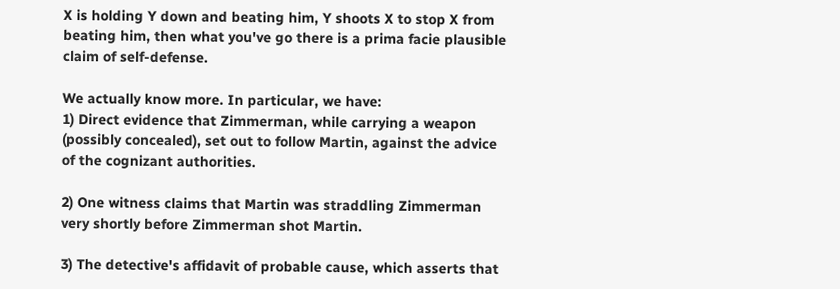X is holding Y down and beating him, Y shoots X to stop X from beating him, then what you've go there is a prima facie plausible claim of self-defense.

We actually know more. In particular, we have:
1) Direct evidence that Zimmerman, while carrying a weapon (possibly concealed), set out to follow Martin, against the advice of the cognizant authorities.

2) One witness claims that Martin was straddling Zimmerman very shortly before Zimmerman shot Martin.

3) The detective's affidavit of probable cause, which asserts that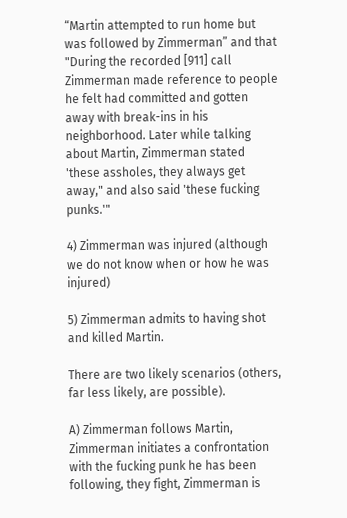“Martin attempted to run home but was followed by Zimmerman” and that "During the recorded [911] call Zimmerman made reference to people he felt had committed and gotten away with break-ins in his neighborhood. Later while talking about Martin, Zimmerman stated 'these assholes, they always get away," and also said 'these fucking punks.'"

4) Zimmerman was injured (although we do not know when or how he was injured)

5) Zimmerman admits to having shot and killed Martin.

There are two likely scenarios (others, far less likely, are possible).

A) Zimmerman follows Martin, Zimmerman initiates a confrontation with the fucking punk he has been following, they fight, Zimmerman is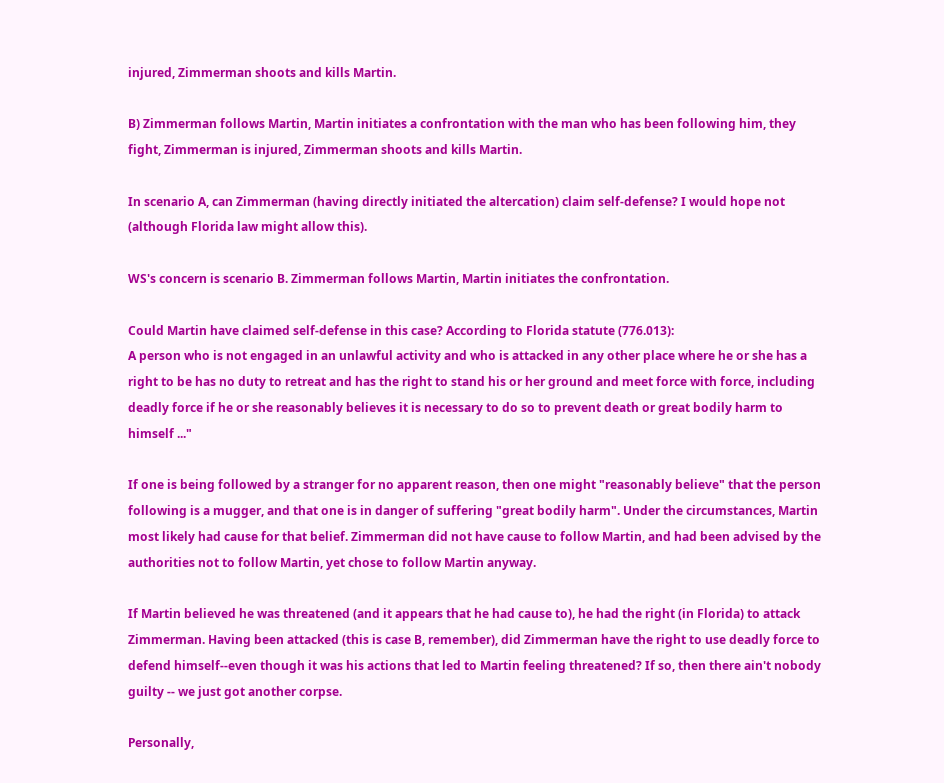injured, Zimmerman shoots and kills Martin.

B) Zimmerman follows Martin, Martin initiates a confrontation with the man who has been following him, they fight, Zimmerman is injured, Zimmerman shoots and kills Martin.

In scenario A, can Zimmerman (having directly initiated the altercation) claim self-defense? I would hope not (although Florida law might allow this).

WS's concern is scenario B. Zimmerman follows Martin, Martin initiates the confrontation.

Could Martin have claimed self-defense in this case? According to Florida statute (776.013):
A person who is not engaged in an unlawful activity and who is attacked in any other place where he or she has a right to be has no duty to retreat and has the right to stand his or her ground and meet force with force, including deadly force if he or she reasonably believes it is necessary to do so to prevent death or great bodily harm to himself ..."

If one is being followed by a stranger for no apparent reason, then one might "reasonably believe" that the person following is a mugger, and that one is in danger of suffering "great bodily harm". Under the circumstances, Martin most likely had cause for that belief. Zimmerman did not have cause to follow Martin, and had been advised by the authorities not to follow Martin, yet chose to follow Martin anyway.

If Martin believed he was threatened (and it appears that he had cause to), he had the right (in Florida) to attack Zimmerman. Having been attacked (this is case B, remember), did Zimmerman have the right to use deadly force to defend himself--even though it was his actions that led to Martin feeling threatened? If so, then there ain't nobody guilty -- we just got another corpse.

Personally,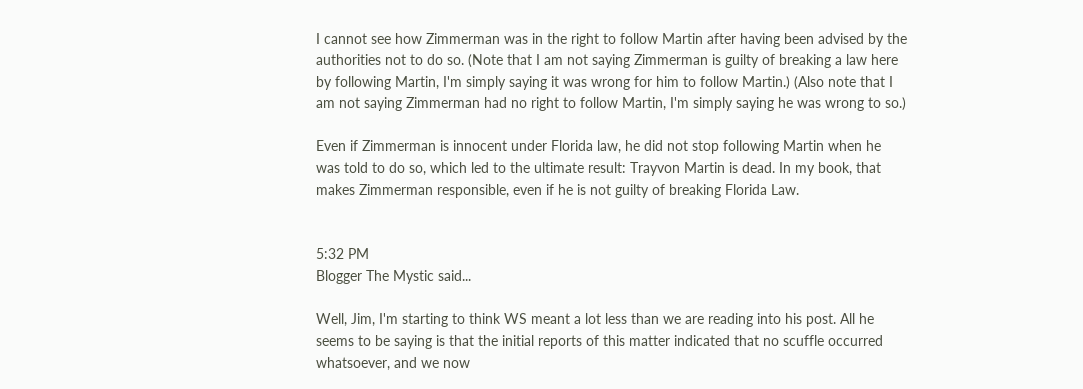I cannot see how Zimmerman was in the right to follow Martin after having been advised by the authorities not to do so. (Note that I am not saying Zimmerman is guilty of breaking a law here by following Martin, I'm simply saying it was wrong for him to follow Martin.) (Also note that I am not saying Zimmerman had no right to follow Martin, I'm simply saying he was wrong to so.)

Even if Zimmerman is innocent under Florida law, he did not stop following Martin when he was told to do so, which led to the ultimate result: Trayvon Martin is dead. In my book, that makes Zimmerman responsible, even if he is not guilty of breaking Florida Law.


5:32 PM
Blogger The Mystic said...

Well, Jim, I'm starting to think WS meant a lot less than we are reading into his post. All he seems to be saying is that the initial reports of this matter indicated that no scuffle occurred whatsoever, and we now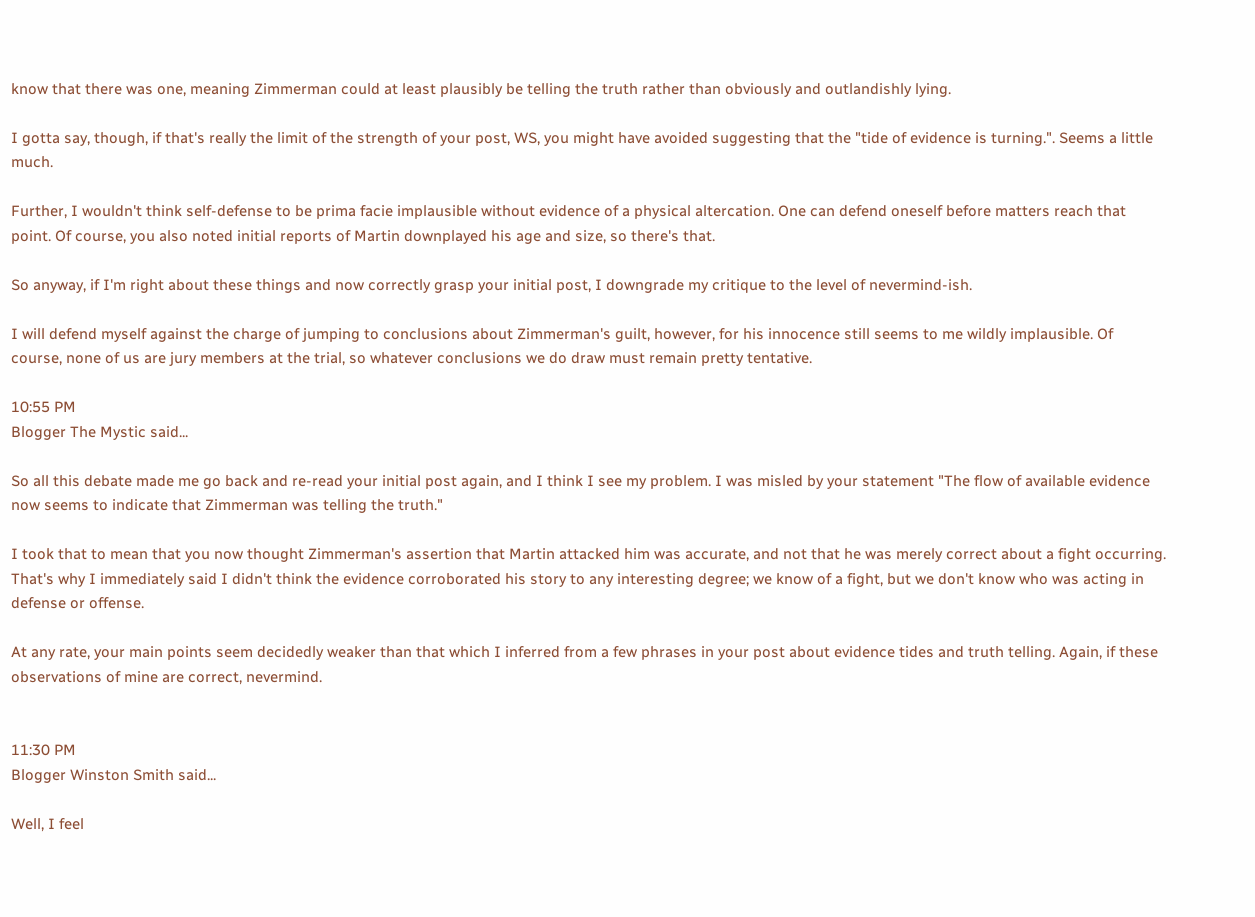know that there was one, meaning Zimmerman could at least plausibly be telling the truth rather than obviously and outlandishly lying.

I gotta say, though, if that's really the limit of the strength of your post, WS, you might have avoided suggesting that the "tide of evidence is turning.". Seems a little much.

Further, I wouldn't think self-defense to be prima facie implausible without evidence of a physical altercation. One can defend oneself before matters reach that point. Of course, you also noted initial reports of Martin downplayed his age and size, so there's that.

So anyway, if I'm right about these things and now correctly grasp your initial post, I downgrade my critique to the level of nevermind-ish.

I will defend myself against the charge of jumping to conclusions about Zimmerman's guilt, however, for his innocence still seems to me wildly implausible. Of course, none of us are jury members at the trial, so whatever conclusions we do draw must remain pretty tentative.

10:55 PM
Blogger The Mystic said...

So all this debate made me go back and re-read your initial post again, and I think I see my problem. I was misled by your statement "The flow of available evidence now seems to indicate that Zimmerman was telling the truth."

I took that to mean that you now thought Zimmerman's assertion that Martin attacked him was accurate, and not that he was merely correct about a fight occurring. That's why I immediately said I didn't think the evidence corroborated his story to any interesting degree; we know of a fight, but we don't know who was acting in defense or offense.

At any rate, your main points seem decidedly weaker than that which I inferred from a few phrases in your post about evidence tides and truth telling. Again, if these observations of mine are correct, nevermind.


11:30 PM
Blogger Winston Smith said...

Well, I feel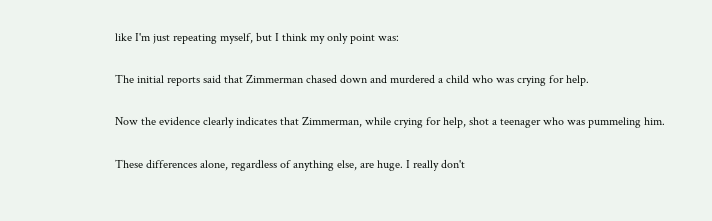like I'm just repeating myself, but I think my only point was:

The initial reports said that Zimmerman chased down and murdered a child who was crying for help.

Now the evidence clearly indicates that Zimmerman, while crying for help, shot a teenager who was pummeling him.

These differences alone, regardless of anything else, are huge. I really don't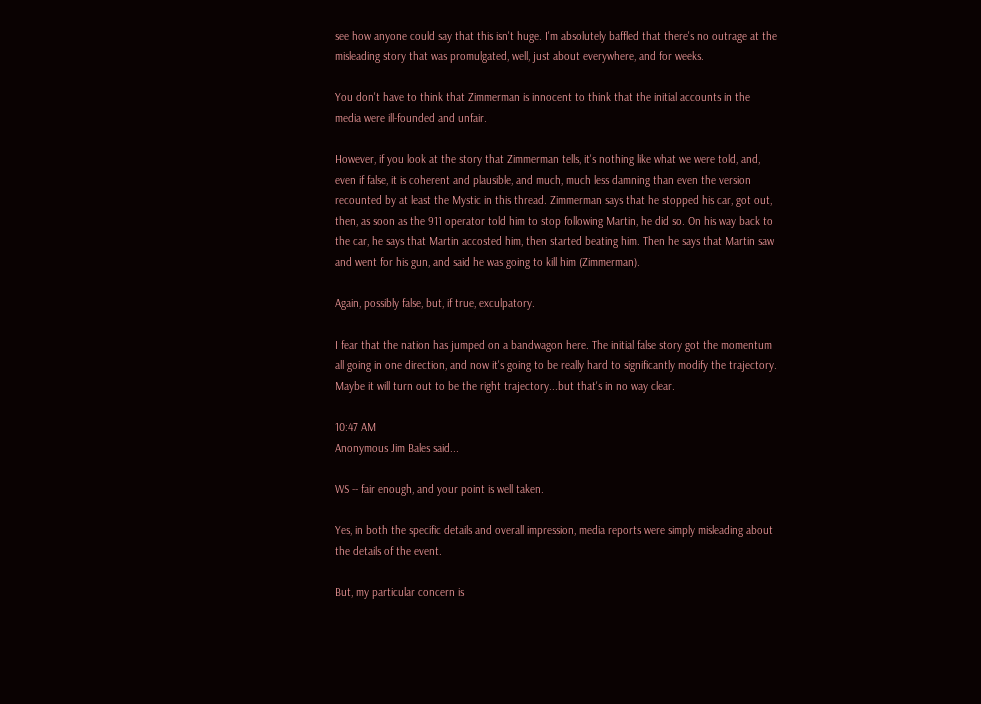see how anyone could say that this isn't huge. I'm absolutely baffled that there's no outrage at the misleading story that was promulgated, well, just about everywhere, and for weeks.

You don't have to think that Zimmerman is innocent to think that the initial accounts in the media were ill-founded and unfair.

However, if you look at the story that Zimmerman tells, it's nothing like what we were told, and, even if false, it is coherent and plausible, and much, much less damning than even the version recounted by at least the Mystic in this thread. Zimmerman says that he stopped his car, got out, then, as soon as the 911 operator told him to stop following Martin, he did so. On his way back to the car, he says that Martin accosted him, then started beating him. Then he says that Martin saw and went for his gun, and said he was going to kill him (Zimmerman).

Again, possibly false, but, if true, exculpatory.

I fear that the nation has jumped on a bandwagon here. The initial false story got the momentum all going in one direction, and now it's going to be really hard to significantly modify the trajectory. Maybe it will turn out to be the right trajectory...but that's in no way clear.

10:47 AM
Anonymous Jim Bales said...

WS -- fair enough, and your point is well taken.

Yes, in both the specific details and overall impression, media reports were simply misleading about the details of the event.

But, my particular concern is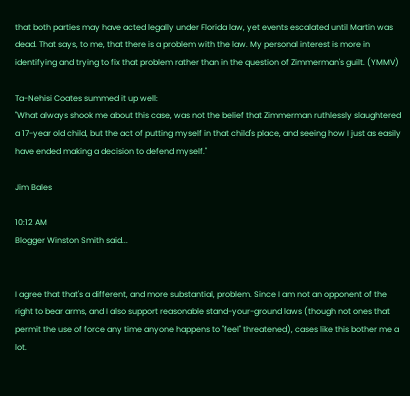that both parties may have acted legally under Florida law, yet events escalated until Martin was dead. That says, to me, that there is a problem with the law. My personal interest is more in identifying and trying to fix that problem rather than in the question of Zimmerman's guilt. (YMMV)

Ta-Nehisi Coates summed it up well:
"What always shook me about this case, was not the belief that Zimmerman ruthlessly slaughtered a 17-year old child, but the act of putting myself in that child's place, and seeing how I just as easily have ended making a decision to defend myself."

Jim Bales

10:12 AM
Blogger Winston Smith said...


I agree that that's a different, and more substantial, problem. Since I am not an opponent of the right to bear arms, and I also support reasonable stand-your-ground laws (though not ones that permit the use of force any time anyone happens to "feel" threatened), cases like this bother me a lot.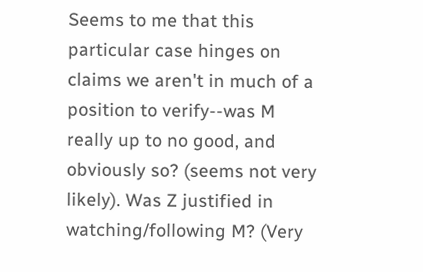Seems to me that this particular case hinges on claims we aren't in much of a position to verify--was M really up to no good, and obviously so? (seems not very likely). Was Z justified in watching/following M? (Very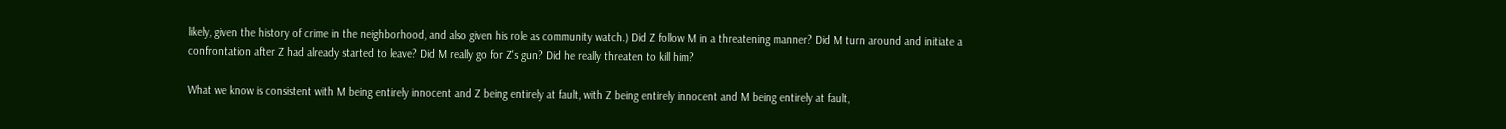likely, given the history of crime in the neighborhood, and also given his role as community watch.) Did Z follow M in a threatening manner? Did M turn around and initiate a confrontation after Z had already started to leave? Did M really go for Z's gun? Did he really threaten to kill him?

What we know is consistent with M being entirely innocent and Z being entirely at fault, with Z being entirely innocent and M being entirely at fault,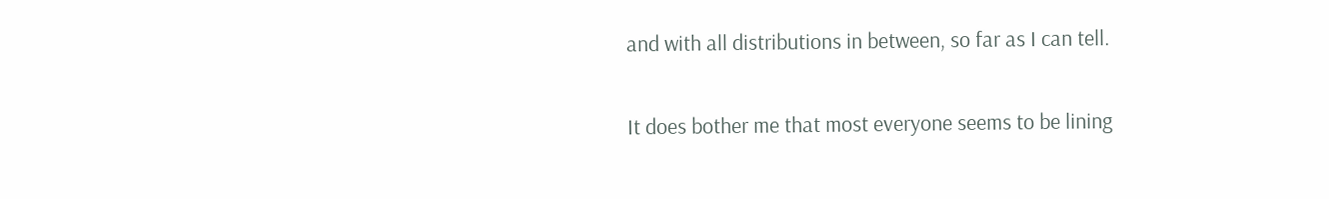and with all distributions in between, so far as I can tell.

It does bother me that most everyone seems to be lining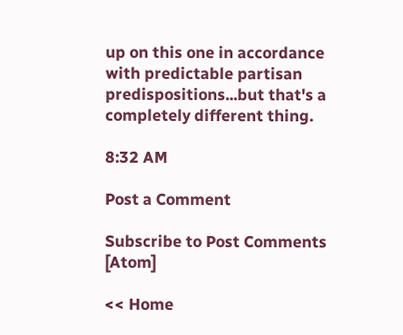up on this one in accordance with predictable partisan predispositions...but that's a completely different thing.

8:32 AM

Post a Comment

Subscribe to Post Comments [Atom]

<< Home